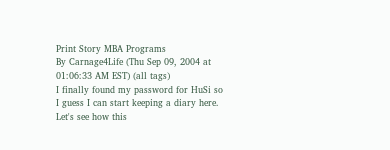Print Story MBA Programs
By Carnage4Life (Thu Sep 09, 2004 at 01:06:33 AM EST) (all tags)
I finally found my password for HuSi so I guess I can start keeping a diary here. Let's see how this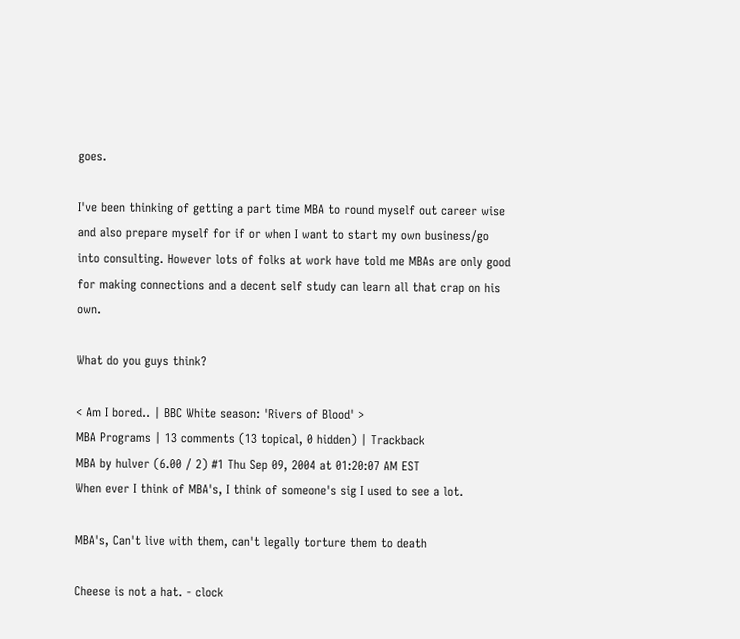goes.

I've been thinking of getting a part time MBA to round myself out career wise and also prepare myself for if or when I want to start my own business/go into consulting. However lots of folks at work have told me MBAs are only good for making connections and a decent self study can learn all that crap on his own.

What do you guys think?

< Am I bored.. | BBC White season: 'Rivers of Blood' >
MBA Programs | 13 comments (13 topical, 0 hidden) | Trackback
MBA by hulver (6.00 / 2) #1 Thu Sep 09, 2004 at 01:20:07 AM EST
When ever I think of MBA's, I think of someone's sig I used to see a lot.

MBA's, Can't live with them, can't legally torture them to death

Cheese is not a hat. - clock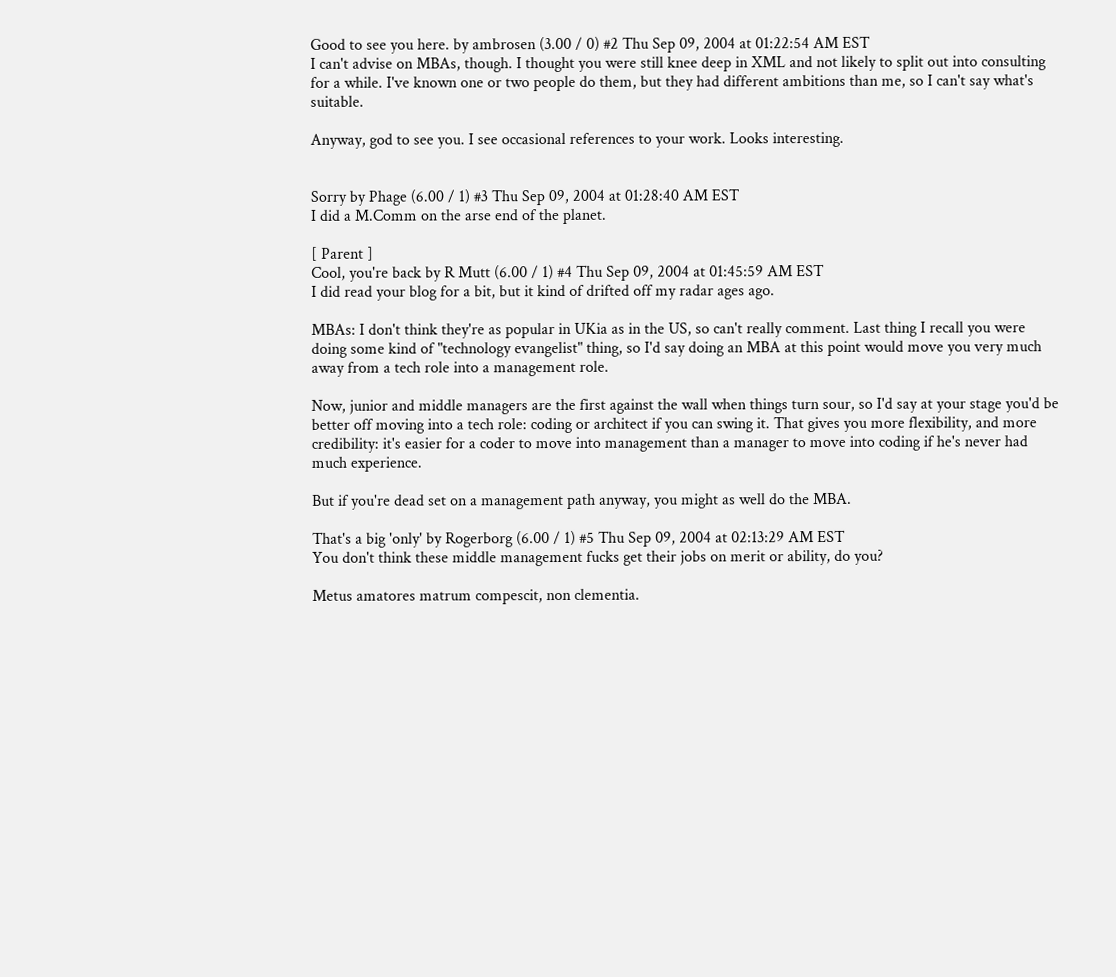Good to see you here. by ambrosen (3.00 / 0) #2 Thu Sep 09, 2004 at 01:22:54 AM EST
I can't advise on MBAs, though. I thought you were still knee deep in XML and not likely to split out into consulting for a while. I've known one or two people do them, but they had different ambitions than me, so I can't say what's suitable.

Anyway, god to see you. I see occasional references to your work. Looks interesting.


Sorry by Phage (6.00 / 1) #3 Thu Sep 09, 2004 at 01:28:40 AM EST
I did a M.Comm on the arse end of the planet.

[ Parent ]
Cool, you're back by R Mutt (6.00 / 1) #4 Thu Sep 09, 2004 at 01:45:59 AM EST
I did read your blog for a bit, but it kind of drifted off my radar ages ago.

MBAs: I don't think they're as popular in UKia as in the US, so can't really comment. Last thing I recall you were doing some kind of "technology evangelist" thing, so I'd say doing an MBA at this point would move you very much away from a tech role into a management role.

Now, junior and middle managers are the first against the wall when things turn sour, so I'd say at your stage you'd be better off moving into a tech role: coding or architect if you can swing it. That gives you more flexibility, and more credibility: it's easier for a coder to move into management than a manager to move into coding if he's never had much experience.

But if you're dead set on a management path anyway, you might as well do the MBA.

That's a big 'only' by Rogerborg (6.00 / 1) #5 Thu Sep 09, 2004 at 02:13:29 AM EST
You don't think these middle management fucks get their jobs on merit or ability, do you?

Metus amatores matrum compescit, non clementia.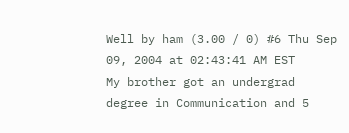Well by ham (3.00 / 0) #6 Thu Sep 09, 2004 at 02:43:41 AM EST
My brother got an undergrad degree in Communication and 5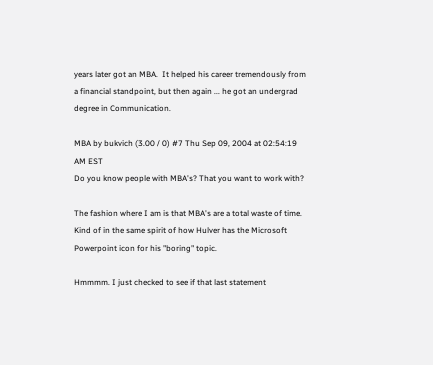years later got an MBA.  It helped his career tremendously from a financial standpoint, but then again ... he got an undergrad degree in Communication.

MBA by bukvich (3.00 / 0) #7 Thu Sep 09, 2004 at 02:54:19 AM EST
Do you know people with MBA's? That you want to work with?

The fashion where I am is that MBA's are a total waste of time. Kind of in the same spirit of how Hulver has the Microsoft Powerpoint icon for his "boring" topic.

Hmmmm. I just checked to see if that last statement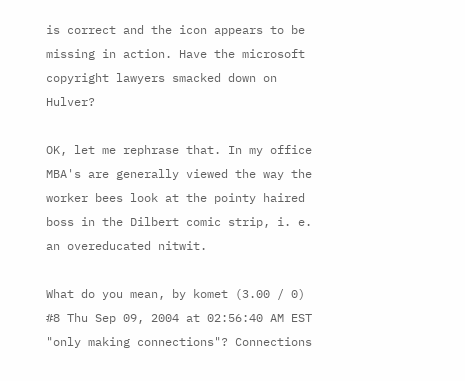is correct and the icon appears to be missing in action. Have the microsoft copyright lawyers smacked down on Hulver?

OK, let me rephrase that. In my office MBA's are generally viewed the way the worker bees look at the pointy haired boss in the Dilbert comic strip, i. e. an overeducated nitwit.

What do you mean, by komet (3.00 / 0) #8 Thu Sep 09, 2004 at 02:56:40 AM EST
"only making connections"? Connections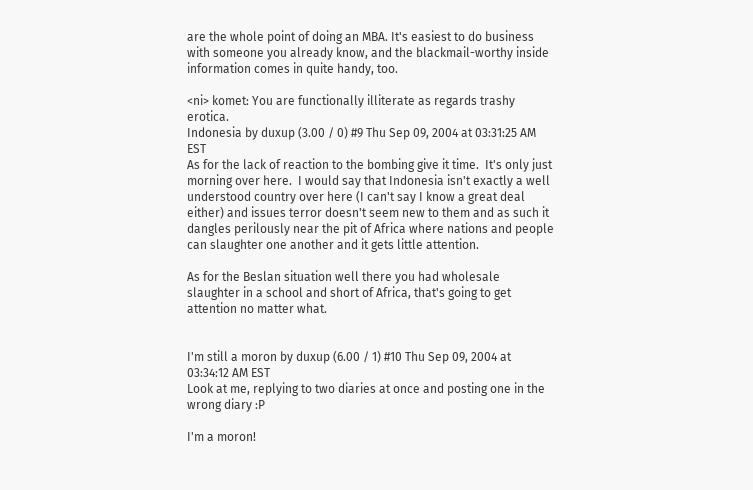are the whole point of doing an MBA. It's easiest to do business with someone you already know, and the blackmail-worthy inside information comes in quite handy, too.

<ni> komet: You are functionally illiterate as regards trashy erotica.
Indonesia by duxup (3.00 / 0) #9 Thu Sep 09, 2004 at 03:31:25 AM EST
As for the lack of reaction to the bombing give it time.  It's only just morning over here.  I would say that Indonesia isn't exactly a well understood country over here (I can't say I know a great deal either) and issues terror doesn't seem new to them and as such it dangles perilously near the pit of Africa where nations and people can slaughter one another and it gets little attention.

As for the Beslan situation well there you had wholesale slaughter in a school and short of Africa, that's going to get attention no matter what.


I'm still a moron by duxup (6.00 / 1) #10 Thu Sep 09, 2004 at 03:34:12 AM EST
Look at me, replying to two diaries at once and posting one in the wrong diary :P

I'm a moron!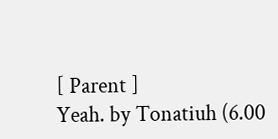[ Parent ]
Yeah. by Tonatiuh (6.00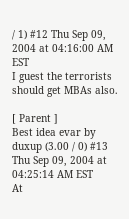/ 1) #12 Thu Sep 09, 2004 at 04:16:00 AM EST
I guest the terrorists should get MBAs also.

[ Parent ]
Best idea evar by duxup (3.00 / 0) #13 Thu Sep 09, 2004 at 04:25:14 AM EST
At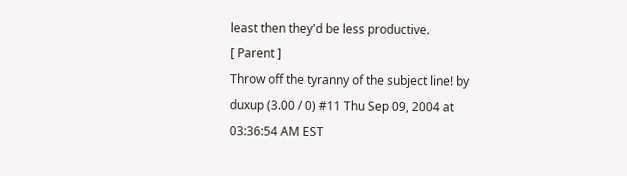least then they'd be less productive.
[ Parent ]
Throw off the tyranny of the subject line! by duxup (3.00 / 0) #11 Thu Sep 09, 2004 at 03:36:54 AM EST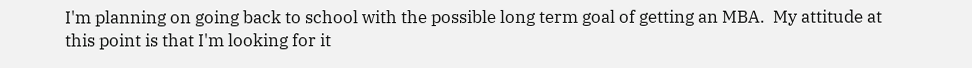I'm planning on going back to school with the possible long term goal of getting an MBA.  My attitude at this point is that I'm looking for it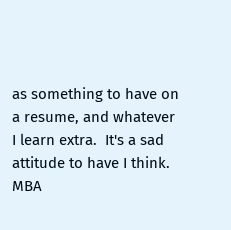as something to have on a resume, and whatever I learn extra.  It's a sad attitude to have I think.
MBA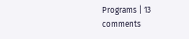Programs | 13 comments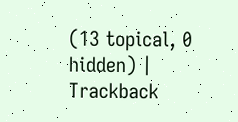(13 topical, 0 hidden) | Trackback